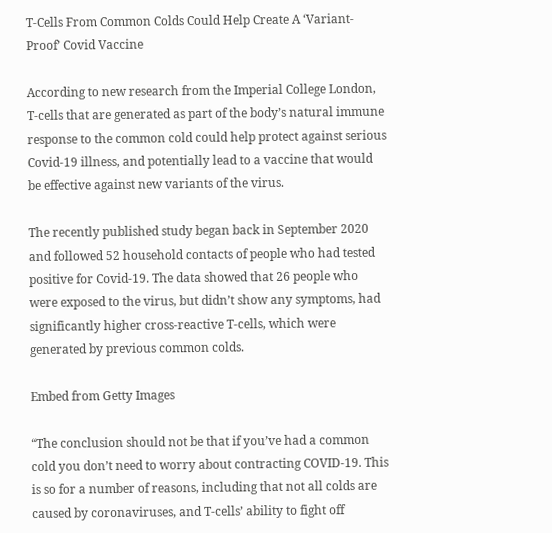T-Cells From Common Colds Could Help Create A ‘Variant-Proof’ Covid Vaccine

According to new research from the Imperial College London, T-cells that are generated as part of the body’s natural immune response to the common cold could help protect against serious Covid-19 illness, and potentially lead to a vaccine that would be effective against new variants of the virus.

The recently published study began back in September 2020 and followed 52 household contacts of people who had tested positive for Covid-19. The data showed that 26 people who were exposed to the virus, but didn’t show any symptoms, had significantly higher cross-reactive T-cells, which were generated by previous common colds.

Embed from Getty Images

“The conclusion should not be that if you’ve had a common cold you don’t need to worry about contracting COVID-19. This is so for a number of reasons, including that not all colds are caused by coronaviruses, and T-cells’ ability to fight off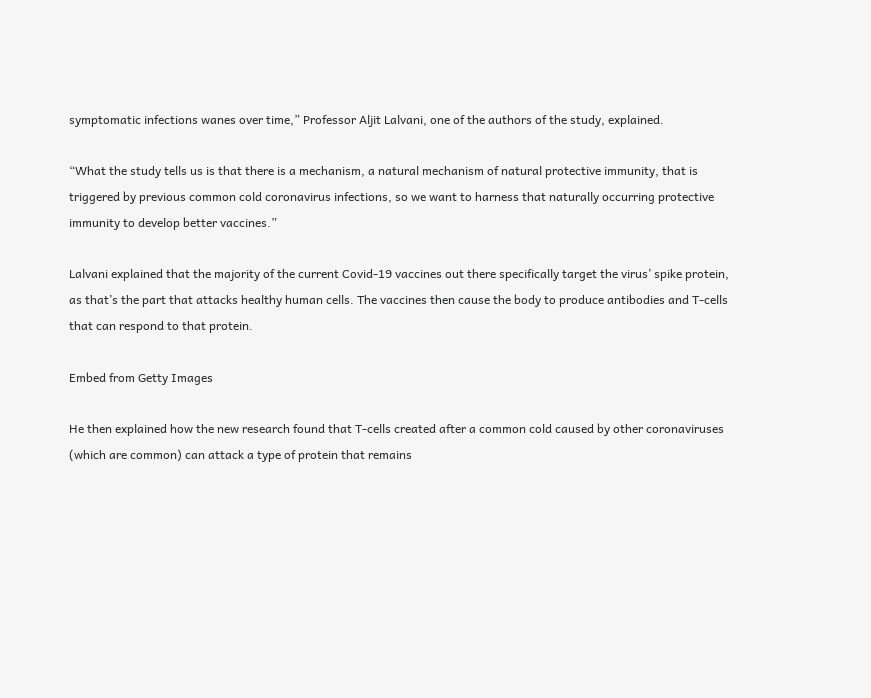symptomatic infections wanes over time,” Professor Aljit Lalvani, one of the authors of the study, explained.

“What the study tells us is that there is a mechanism, a natural mechanism of natural protective immunity, that is triggered by previous common cold coronavirus infections, so we want to harness that naturally occurring protective immunity to develop better vaccines.”

Lalvani explained that the majority of the current Covid-19 vaccines out there specifically target the virus’ spike protein, as that’s the part that attacks healthy human cells. The vaccines then cause the body to produce antibodies and T-cells that can respond to that protein.

Embed from Getty Images

He then explained how the new research found that T-cells created after a common cold caused by other coronaviruses (which are common) can attack a type of protein that remains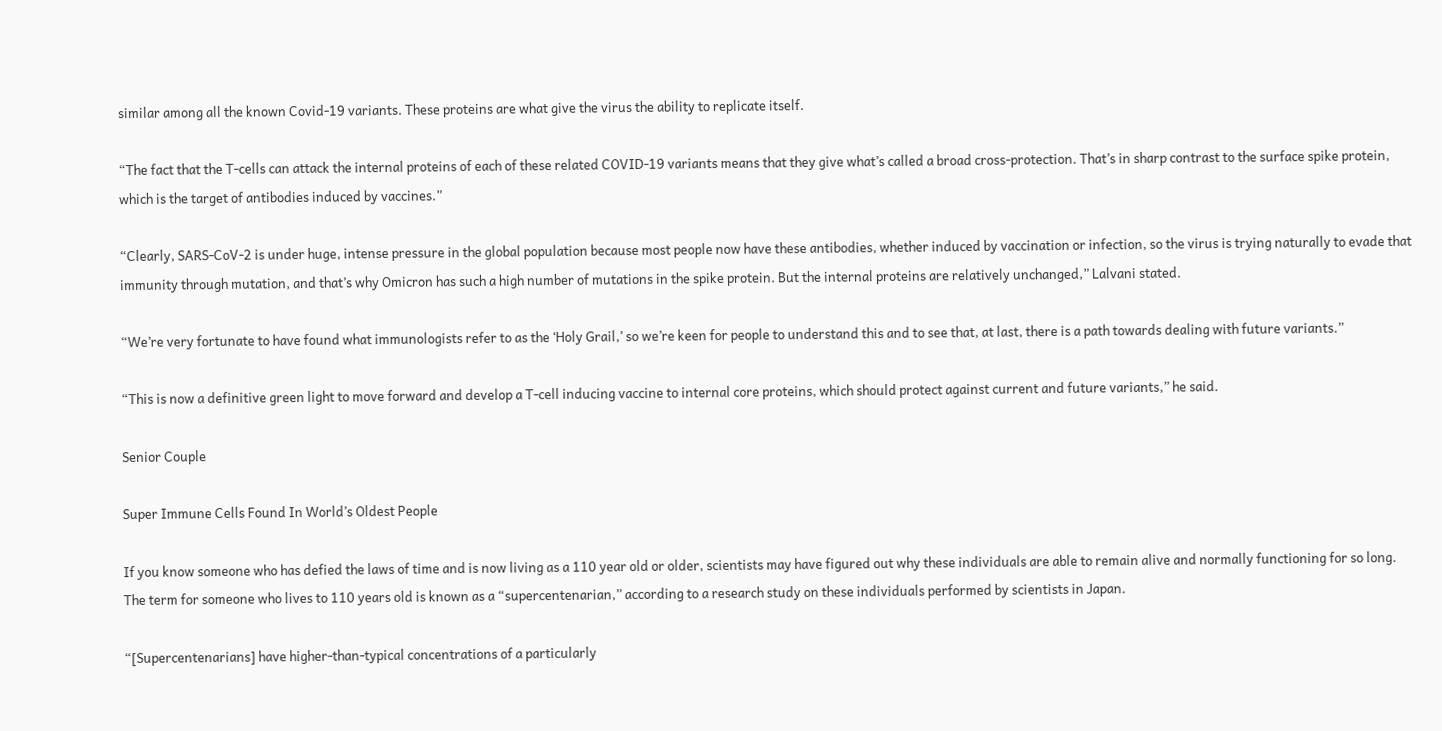similar among all the known Covid-19 variants. These proteins are what give the virus the ability to replicate itself.

“The fact that the T-cells can attack the internal proteins of each of these related COVID-19 variants means that they give what’s called a broad cross-protection. That’s in sharp contrast to the surface spike protein, which is the target of antibodies induced by vaccines.”

“Clearly, SARS-CoV-2 is under huge, intense pressure in the global population because most people now have these antibodies, whether induced by vaccination or infection, so the virus is trying naturally to evade that immunity through mutation, and that’s why Omicron has such a high number of mutations in the spike protein. But the internal proteins are relatively unchanged,” Lalvani stated.

“We’re very fortunate to have found what immunologists refer to as the ‘Holy Grail,’ so we’re keen for people to understand this and to see that, at last, there is a path towards dealing with future variants.”

“This is now a definitive green light to move forward and develop a T-cell inducing vaccine to internal core proteins, which should protect against current and future variants,” he said.

Senior Couple

Super Immune Cells Found In World’s Oldest People

If you know someone who has defied the laws of time and is now living as a 110 year old or older, scientists may have figured out why these individuals are able to remain alive and normally functioning for so long. The term for someone who lives to 110 years old is known as a “supercentenarian,” according to a research study on these individuals performed by scientists in Japan.

“[Supercentenarians] have higher-than-typical concentrations of a particularly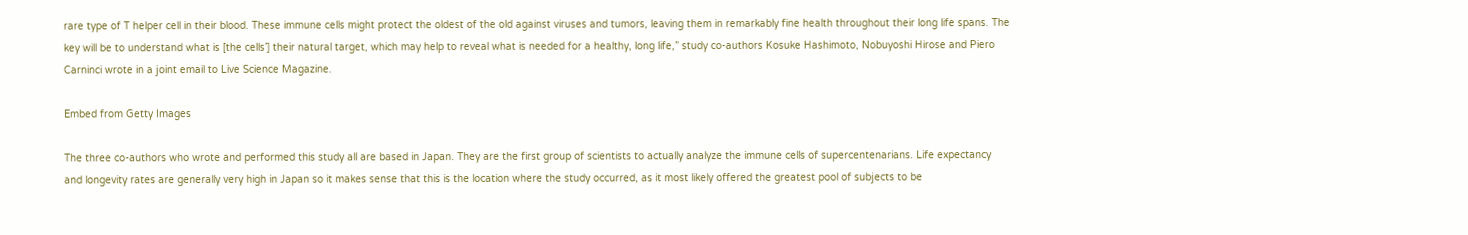rare type of T helper cell in their blood. These immune cells might protect the oldest of the old against viruses and tumors, leaving them in remarkably fine health throughout their long life spans. The key will be to understand what is [the cells’] their natural target, which may help to reveal what is needed for a healthy, long life,” study co-authors Kosuke Hashimoto, Nobuyoshi Hirose and Piero Carninci wrote in a joint email to Live Science Magazine.

Embed from Getty Images

The three co-authors who wrote and performed this study all are based in Japan. They are the first group of scientists to actually analyze the immune cells of supercentenarians. Life expectancy and longevity rates are generally very high in Japan so it makes sense that this is the location where the study occurred, as it most likely offered the greatest pool of subjects to be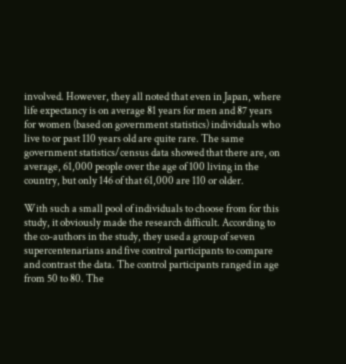involved. However, they all noted that even in Japan, where life expectancy is on average 81 years for men and 87 years for women (based on government statistics) individuals who live to or past 110 years old are quite rare. The same government statistics/census data showed that there are, on average, 61,000 people over the age of 100 living in the country, but only 146 of that 61,000 are 110 or older.

With such a small pool of individuals to choose from for this study, it obviously made the research difficult. According to the co-authors in the study, they used a group of seven supercentenarians and five control participants to compare and contrast the data. The control participants ranged in age from 50 to 80. The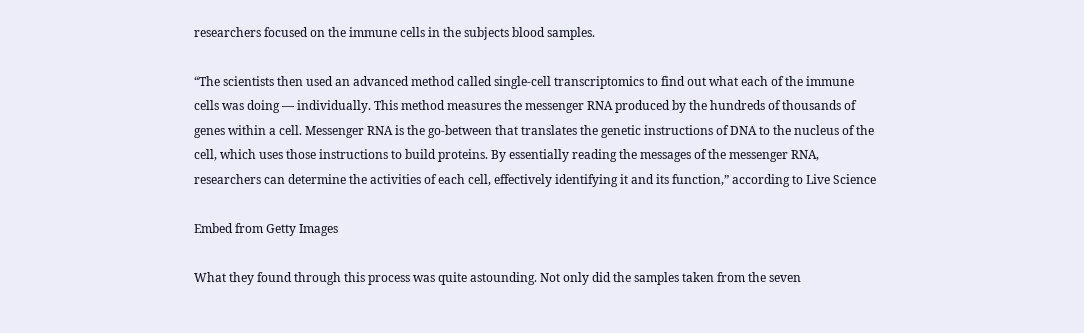researchers focused on the immune cells in the subjects blood samples.

“The scientists then used an advanced method called single-cell transcriptomics to find out what each of the immune cells was doing — individually. This method measures the messenger RNA produced by the hundreds of thousands of genes within a cell. Messenger RNA is the go-between that translates the genetic instructions of DNA to the nucleus of the cell, which uses those instructions to build proteins. By essentially reading the messages of the messenger RNA, researchers can determine the activities of each cell, effectively identifying it and its function,” according to Live Science

Embed from Getty Images

What they found through this process was quite astounding. Not only did the samples taken from the seven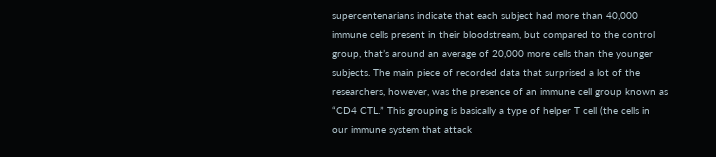supercentenarians indicate that each subject had more than 40,000 immune cells present in their bloodstream, but compared to the control group, that’s around an average of 20,000 more cells than the younger subjects. The main piece of recorded data that surprised a lot of the researchers, however, was the presence of an immune cell group known as “CD4 CTL.” This grouping is basically a type of helper T cell (the cells in our immune system that attack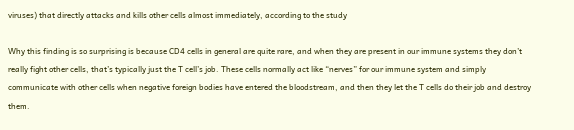viruses) that directly attacks and kills other cells almost immediately, according to the study

Why this finding is so surprising is because CD4 cells in general are quite rare, and when they are present in our immune systems they don’t really fight other cells, that’s typically just the T cell’s job. These cells normally act like “nerves” for our immune system and simply communicate with other cells when negative foreign bodies have entered the bloodstream, and then they let the T cells do their job and destroy them.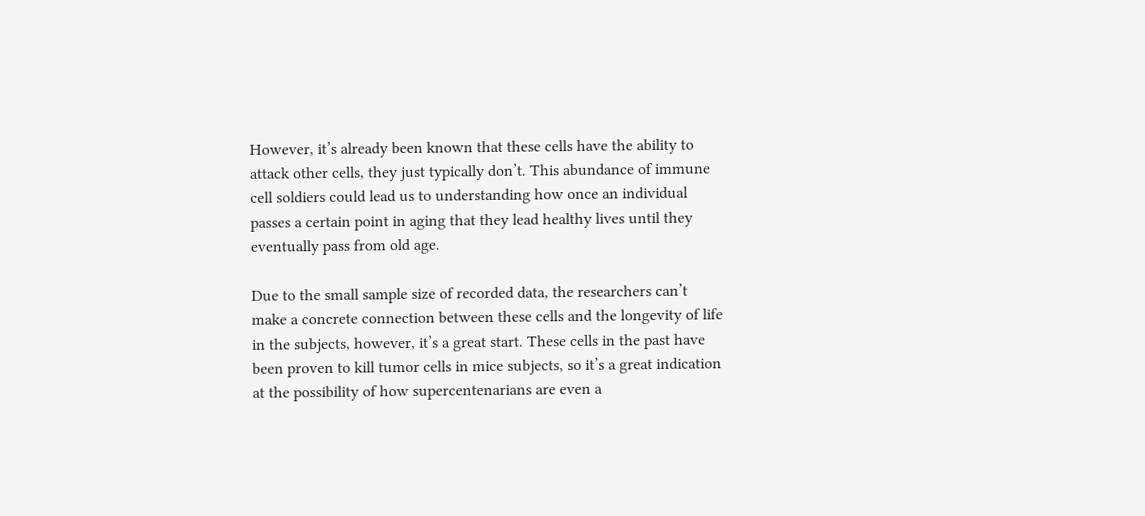However, it’s already been known that these cells have the ability to attack other cells, they just typically don’t. This abundance of immune cell soldiers could lead us to understanding how once an individual passes a certain point in aging that they lead healthy lives until they eventually pass from old age.

Due to the small sample size of recorded data, the researchers can’t make a concrete connection between these cells and the longevity of life in the subjects, however, it’s a great start. These cells in the past have been proven to kill tumor cells in mice subjects, so it’s a great indication at the possibility of how supercentenarians are even a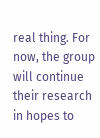real thing. For now, the group will continue their research in hopes to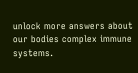unlock more answers about our bodies complex immune systems.